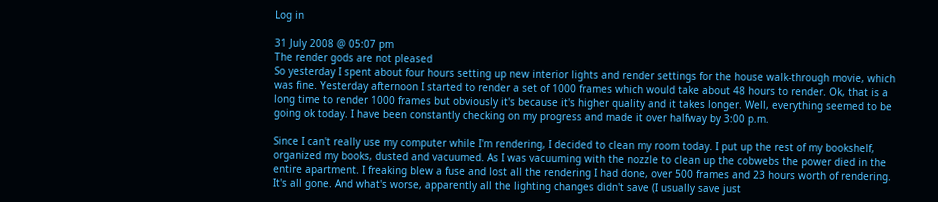Log in

31 July 2008 @ 05:07 pm
The render gods are not pleased
So yesterday I spent about four hours setting up new interior lights and render settings for the house walk-through movie, which was fine. Yesterday afternoon I started to render a set of 1000 frames which would take about 48 hours to render. Ok, that is a long time to render 1000 frames but obviously it's because it's higher quality and it takes longer. Well, everything seemed to be going ok today. I have been constantly checking on my progress and made it over halfway by 3:00 p.m.

Since I can't really use my computer while I'm rendering, I decided to clean my room today. I put up the rest of my bookshelf, organized my books, dusted and vacuumed. As I was vacuuming with the nozzle to clean up the cobwebs the power died in the entire apartment. I freaking blew a fuse and lost all the rendering I had done, over 500 frames and 23 hours worth of rendering. It's all gone. And what's worse, apparently all the lighting changes didn't save (I usually save just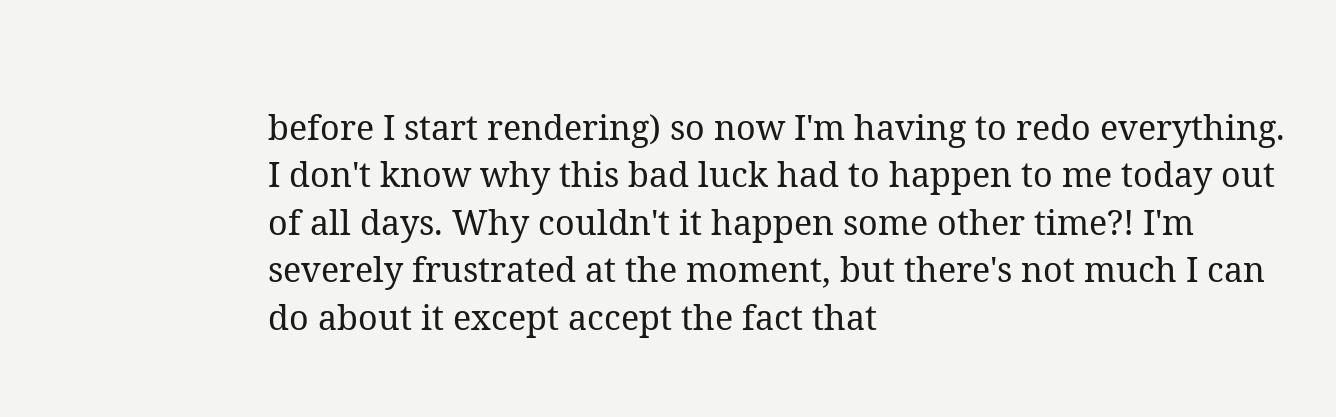before I start rendering) so now I'm having to redo everything. I don't know why this bad luck had to happen to me today out of all days. Why couldn't it happen some other time?! I'm severely frustrated at the moment, but there's not much I can do about it except accept the fact that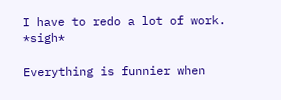I have to redo a lot of work. *sigh*

Everything is funnier when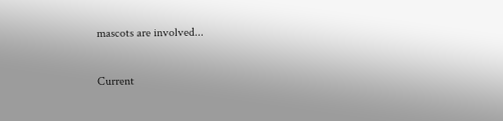mascots are involved...

Current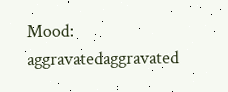Mood: aggravatedaggravated